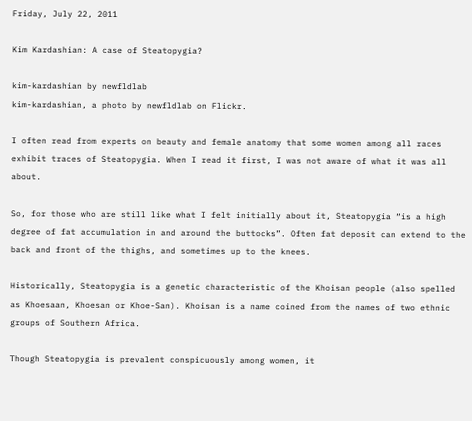Friday, July 22, 2011

Kim Kardashian: A case of Steatopygia?

kim-kardashian by newfldlab
kim-kardashian, a photo by newfldlab on Flickr.

I often read from experts on beauty and female anatomy that some women among all races exhibit traces of Steatopygia. When I read it first, I was not aware of what it was all about.

So, for those who are still like what I felt initially about it, Steatopygia “is a high degree of fat accumulation in and around the buttocks”. Often fat deposit can extend to the back and front of the thighs, and sometimes up to the knees.

Historically, Steatopygia is a genetic characteristic of the Khoisan people (also spelled as Khoesaan, Khoesan or Khoe-San). Khoisan is a name coined from the names of two ethnic groups of Southern Africa.

Though Steatopygia is prevalent conspicuously among women, it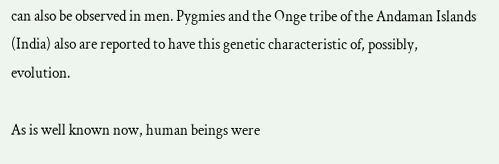can also be observed in men. Pygmies and the Onge tribe of the Andaman Islands (India) also are reported to have this genetic characteristic of, possibly, evolution.

As is well known now, human beings were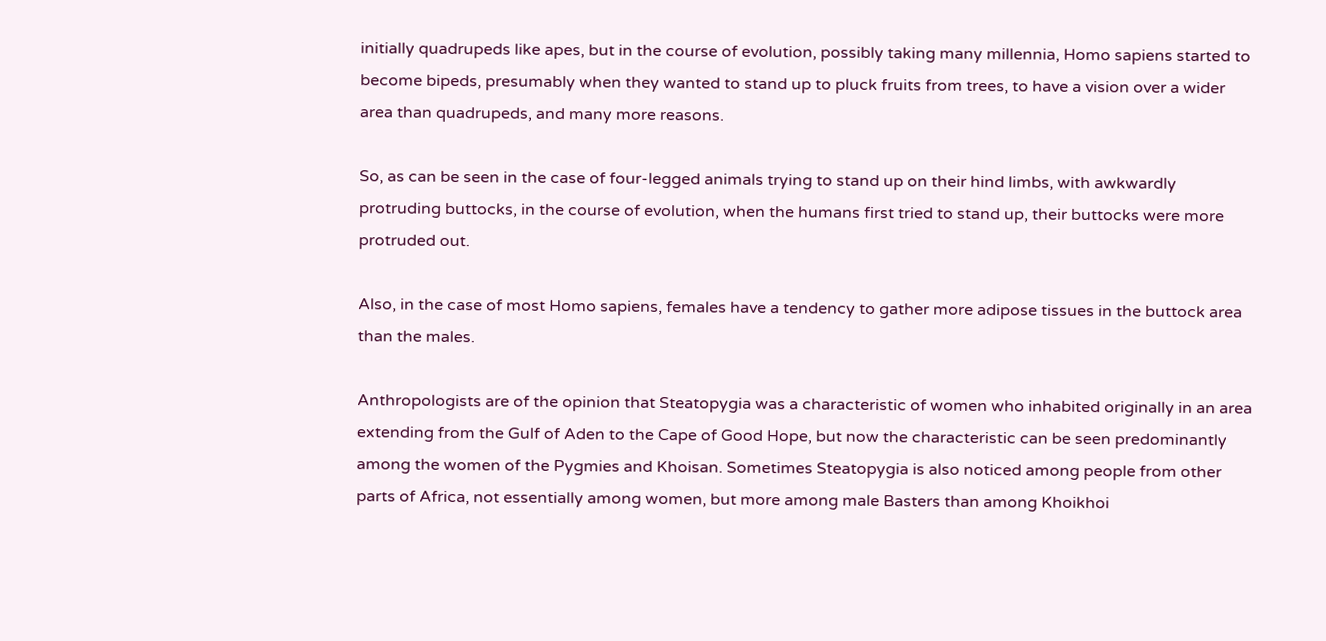initially quadrupeds like apes, but in the course of evolution, possibly taking many millennia, Homo sapiens started to become bipeds, presumably when they wanted to stand up to pluck fruits from trees, to have a vision over a wider area than quadrupeds, and many more reasons.

So, as can be seen in the case of four-legged animals trying to stand up on their hind limbs, with awkwardly protruding buttocks, in the course of evolution, when the humans first tried to stand up, their buttocks were more protruded out.

Also, in the case of most Homo sapiens, females have a tendency to gather more adipose tissues in the buttock area than the males.

Anthropologists are of the opinion that Steatopygia was a characteristic of women who inhabited originally in an area extending from the Gulf of Aden to the Cape of Good Hope, but now the characteristic can be seen predominantly among the women of the Pygmies and Khoisan. Sometimes Steatopygia is also noticed among people from other parts of Africa, not essentially among women, but more among male Basters than among Khoikhoi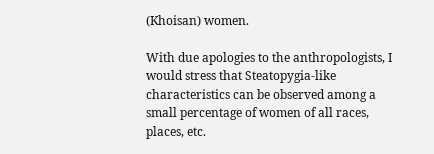(Khoisan) women.

With due apologies to the anthropologists, I would stress that Steatopygia-like characteristics can be observed among a small percentage of women of all races, places, etc.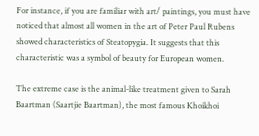For instance, if you are familiar with art/ paintings, you must have noticed that almost all women in the art of Peter Paul Rubens showed characteristics of Steatopygia. It suggests that this characteristic was a symbol of beauty for European women.

The extreme case is the animal-like treatment given to Sarah Baartman (Saartjie Baartman), the most famous Khoikhoi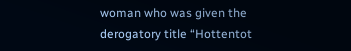woman who was given the derogatory title “Hottentot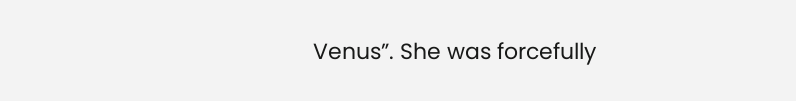Venus”. She was forcefully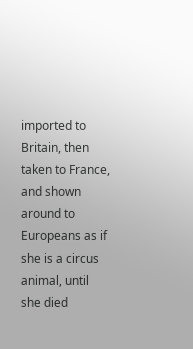imported to Britain, then taken to France, and shown around to Europeans as if she is a circus animal, until she died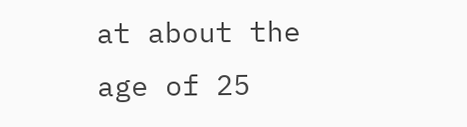at about the age of 25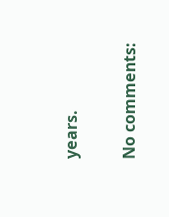years.

No comments: